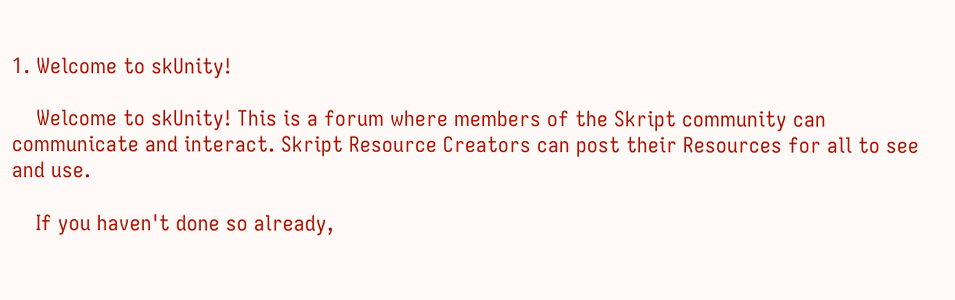1. Welcome to skUnity!

    Welcome to skUnity! This is a forum where members of the Skript community can communicate and interact. Skript Resource Creators can post their Resources for all to see and use.

    If you haven't done so already,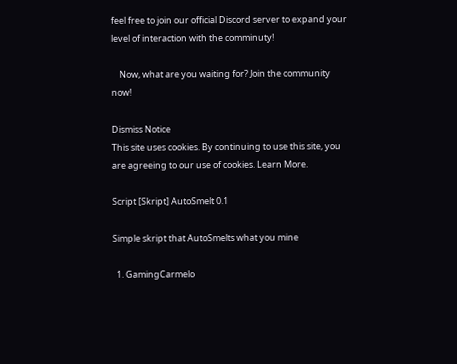feel free to join our official Discord server to expand your level of interaction with the comminuty!

    Now, what are you waiting for? Join the community now!

Dismiss Notice
This site uses cookies. By continuing to use this site, you are agreeing to our use of cookies. Learn More.

Script [Skript] AutoSmelt 0.1

Simple skript that AutoSmelts what you mine

  1. GamingCarmelo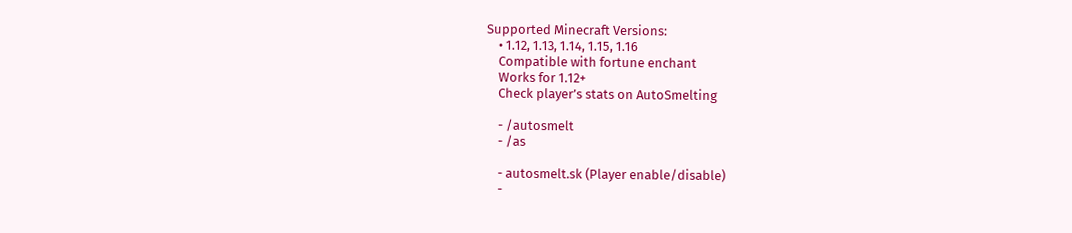Supported Minecraft Versions:
    • 1.12, 1.13, 1.14, 1.15, 1.16
    Compatible with fortune enchant
    Works for 1.12+
    Check player’s stats on AutoSmelting

    - /autosmelt
    - /as

    - autosmelt.sk (Player enable/disable)
    -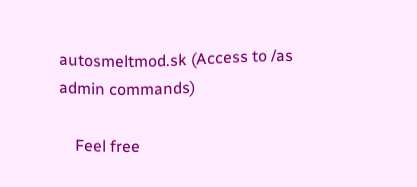autosmeltmod.sk (Access to /as admin commands)

    Feel free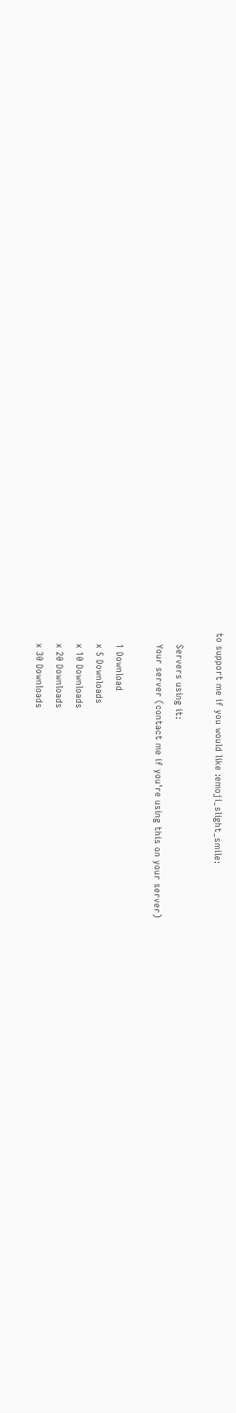to support me if you would like :emoji_slight_smile:

    Servers using it:
    Your server (contact me if you're using this on your server)

    1 Download
    x 5 Downloads
    x 10 Downloads
    x 20 Downloads
    x 30 Downloads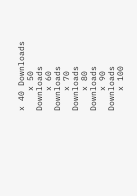x 40 Downloads
    x 50 Downloads
    x 60 Downloads
    x 70 Downloads
    x 80 Downloads
    x 90 Downloads
    x 100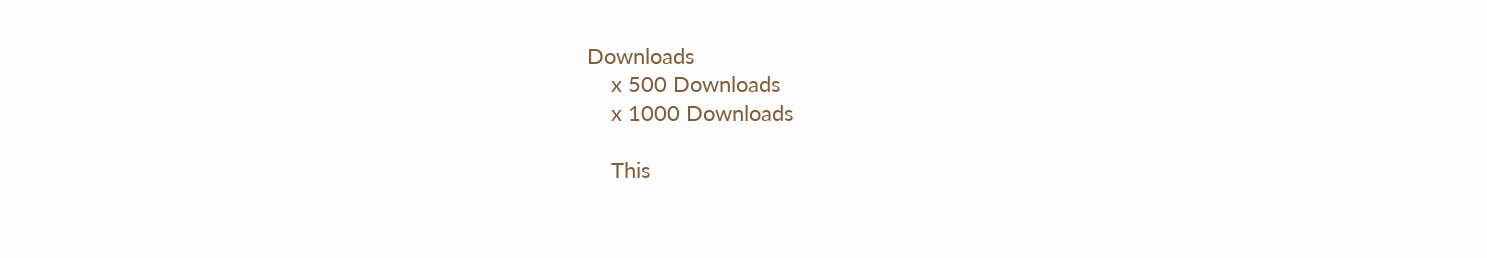Downloads
    x 500 Downloads
    x 1000 Downloads

    This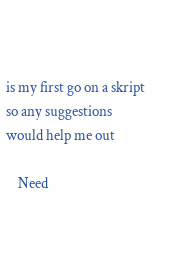is my first go on a skript so any suggestions would help me out

    Need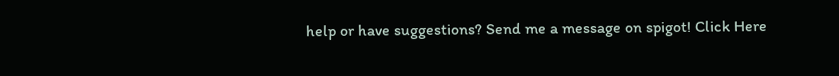help or have suggestions? Send me a message on spigot! Click Here